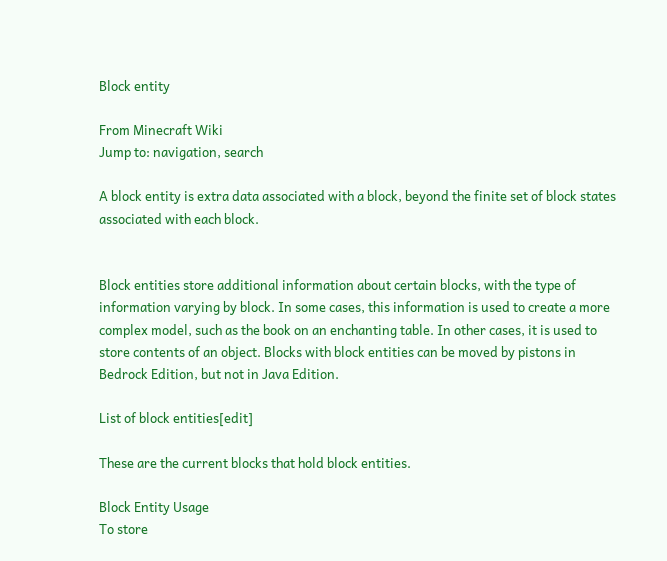Block entity

From Minecraft Wiki
Jump to: navigation, search

A block entity is extra data associated with a block, beyond the finite set of block states associated with each block.


Block entities store additional information about certain blocks, with the type of information varying by block. In some cases, this information is used to create a more complex model, such as the book on an enchanting table. In other cases, it is used to store contents of an object. Blocks with block entities can be moved by pistons in Bedrock Edition, but not in Java Edition.

List of block entities[edit]

These are the current blocks that hold block entities.

Block Entity Usage
To store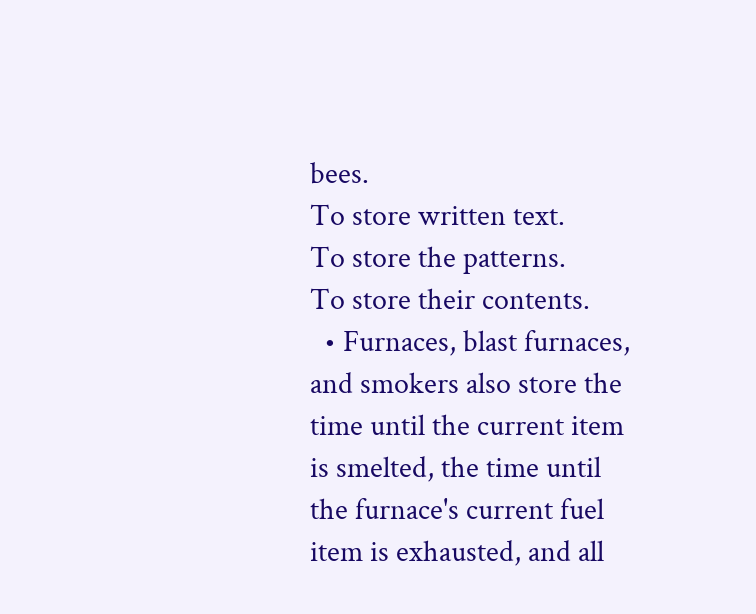bees.
To store written text.
To store the patterns.
To store their contents.
  • Furnaces, blast furnaces, and smokers also store the time until the current item is smelted, the time until the furnace's current fuel item is exhausted, and all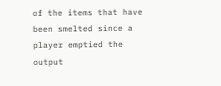of the items that have been smelted since a player emptied the output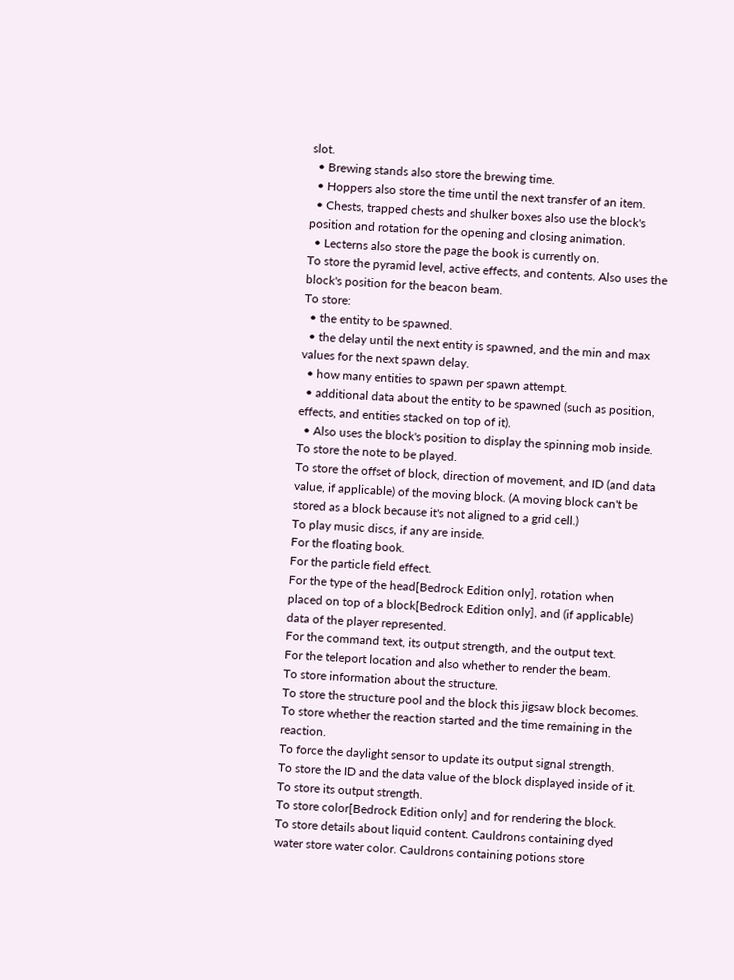slot.
  • Brewing stands also store the brewing time.
  • Hoppers also store the time until the next transfer of an item.
  • Chests, trapped chests and shulker boxes also use the block's position and rotation for the opening and closing animation.
  • Lecterns also store the page the book is currently on.
To store the pyramid level, active effects, and contents. Also uses the block's position for the beacon beam.
To store:
  • the entity to be spawned.
  • the delay until the next entity is spawned, and the min and max values for the next spawn delay.
  • how many entities to spawn per spawn attempt.
  • additional data about the entity to be spawned (such as position, effects, and entities stacked on top of it).
  • Also uses the block's position to display the spinning mob inside.
To store the note to be played.
To store the offset of block, direction of movement, and ID (and data value, if applicable) of the moving block. (A moving block can't be stored as a block because it's not aligned to a grid cell.)
To play music discs, if any are inside.
For the floating book.
For the particle field effect.
For the type of the head[Bedrock Edition only], rotation when placed on top of a block[Bedrock Edition only], and (if applicable) data of the player represented.
For the command text, its output strength, and the output text.
For the teleport location and also whether to render the beam.
To store information about the structure.
To store the structure pool and the block this jigsaw block becomes.
To store whether the reaction started and the time remaining in the reaction.
To force the daylight sensor to update its output signal strength.
To store the ID and the data value of the block displayed inside of it.
To store its output strength.
To store color[Bedrock Edition only] and for rendering the block.
To store details about liquid content. Cauldrons containing dyed water store water color. Cauldrons containing potions store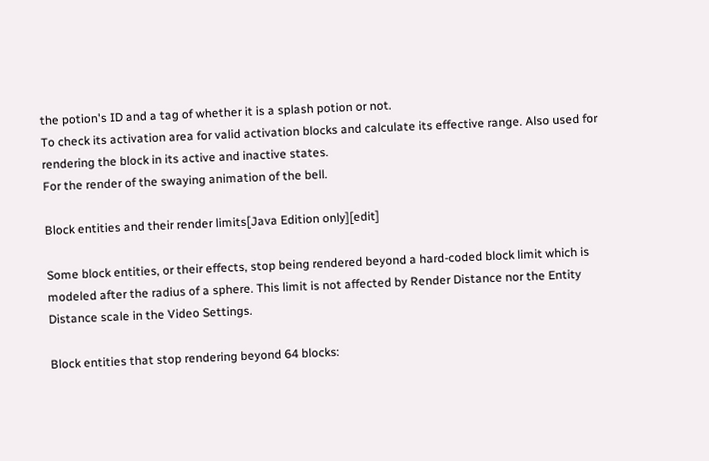the potion's ID and a tag of whether it is a splash potion or not.
To check its activation area for valid activation blocks and calculate its effective range. Also used for rendering the block in its active and inactive states.
For the render of the swaying animation of the bell.

Block entities and their render limits[Java Edition only][edit]

Some block entities, or their effects, stop being rendered beyond a hard-coded block limit which is modeled after the radius of a sphere. This limit is not affected by Render Distance nor the Entity Distance scale in the Video Settings.

Block entities that stop rendering beyond 64 blocks: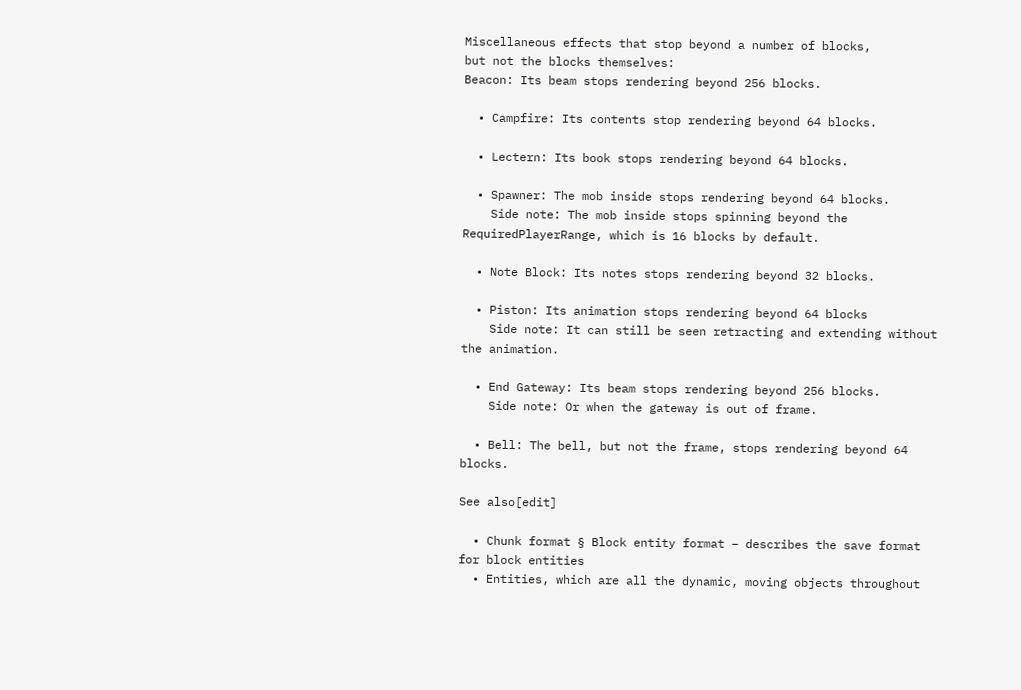Miscellaneous effects that stop beyond a number of blocks,
but not the blocks themselves:
Beacon: Its beam stops rendering beyond 256 blocks.

  • Campfire: Its contents stop rendering beyond 64 blocks.

  • Lectern: Its book stops rendering beyond 64 blocks.

  • Spawner: The mob inside stops rendering beyond 64 blocks.
    Side note: The mob inside stops spinning beyond the RequiredPlayerRange, which is 16 blocks by default.

  • Note Block: Its notes stops rendering beyond 32 blocks.

  • Piston: Its animation stops rendering beyond 64 blocks
    Side note: It can still be seen retracting and extending without the animation.

  • End Gateway: Its beam stops rendering beyond 256 blocks.
    Side note: Or when the gateway is out of frame.

  • Bell: The bell, but not the frame, stops rendering beyond 64 blocks.

See also[edit]

  • Chunk format § Block entity format – describes the save format for block entities
  • Entities, which are all the dynamic, moving objects throughout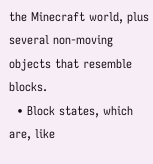the Minecraft world, plus several non-moving objects that resemble blocks.
  • Block states, which are, like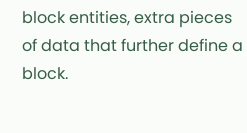block entities, extra pieces of data that further define a block.